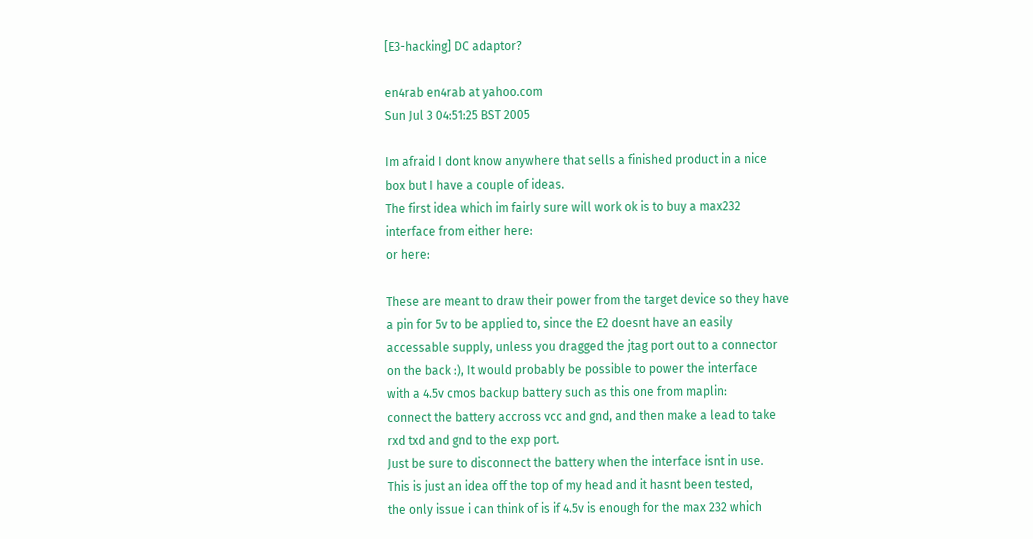[E3-hacking] DC adaptor?

en4rab en4rab at yahoo.com
Sun Jul 3 04:51:25 BST 2005

Im afraid I dont know anywhere that sells a finished product in a nice
box but I have a couple of ideas.
The first idea which im fairly sure will work ok is to buy a max232
interface from either here:
or here:

These are meant to draw their power from the target device so they have
a pin for 5v to be applied to, since the E2 doesnt have an easily
accessable supply, unless you dragged the jtag port out to a connector
on the back :), It would probably be possible to power the interface
with a 4.5v cmos backup battery such as this one from maplin:
connect the battery accross vcc and gnd, and then make a lead to take
rxd txd and gnd to the exp port.
Just be sure to disconnect the battery when the interface isnt in use.
This is just an idea off the top of my head and it hasnt been tested,
the only issue i can think of is if 4.5v is enough for the max 232 which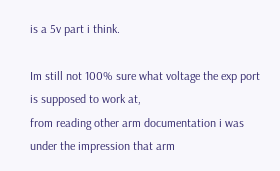is a 5v part i think.

Im still not 100% sure what voltage the exp port is supposed to work at,
from reading other arm documentation i was under the impression that arm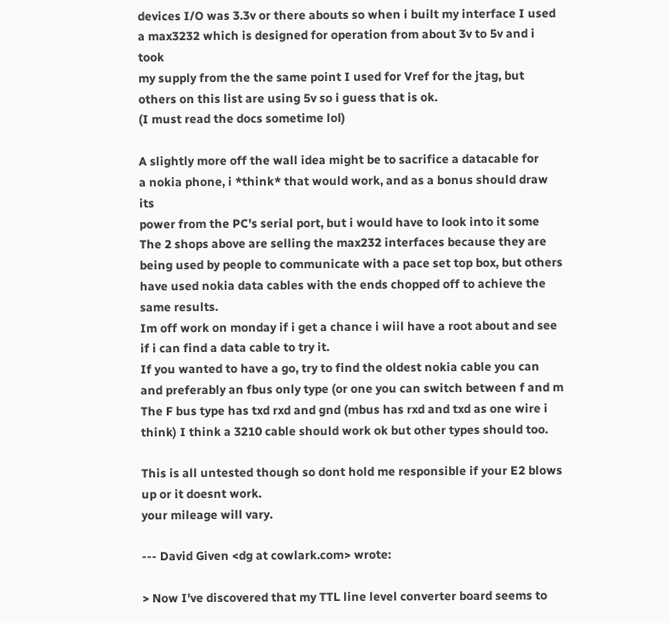devices I/O was 3.3v or there abouts so when i built my interface I used
a max3232 which is designed for operation from about 3v to 5v and i took
my supply from the the same point I used for Vref for the jtag, but
others on this list are using 5v so i guess that is ok.
(I must read the docs sometime lol)

A slightly more off the wall idea might be to sacrifice a datacable for
a nokia phone, i *think* that would work, and as a bonus should draw its
power from the PC's serial port, but i would have to look into it some
The 2 shops above are selling the max232 interfaces because they are
being used by people to communicate with a pace set top box, but others
have used nokia data cables with the ends chopped off to achieve the
same results.
Im off work on monday if i get a chance i wiil have a root about and see
if i can find a data cable to try it.
If you wanted to have a go, try to find the oldest nokia cable you can
and preferably an fbus only type (or one you can switch between f and m
The F bus type has txd rxd and gnd (mbus has rxd and txd as one wire i
think) I think a 3210 cable should work ok but other types should too.

This is all untested though so dont hold me responsible if your E2 blows
up or it doesnt work.
your mileage will vary.

--- David Given <dg at cowlark.com> wrote:

> Now I've discovered that my TTL line level converter board seems to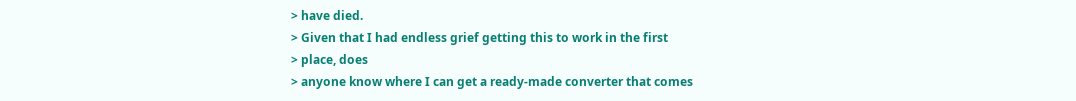> have died.
> Given that I had endless grief getting this to work in the first
> place, does
> anyone know where I can get a ready-made converter that comes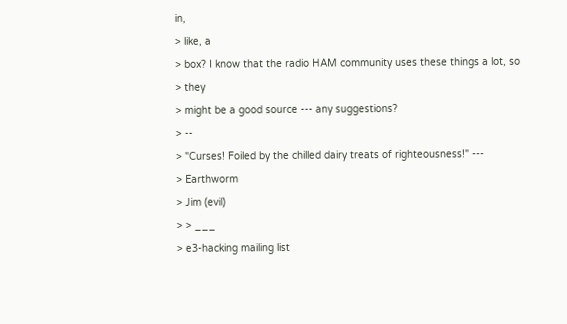in,
> like, a
> box? I know that the radio HAM community uses these things a lot, so
> they
> might be a good source --- any suggestions?
> --
> "Curses! Foiled by the chilled dairy treats of righteousness!" ---
> Earthworm
> Jim (evil)
> > ___
> e3-hacking mailing list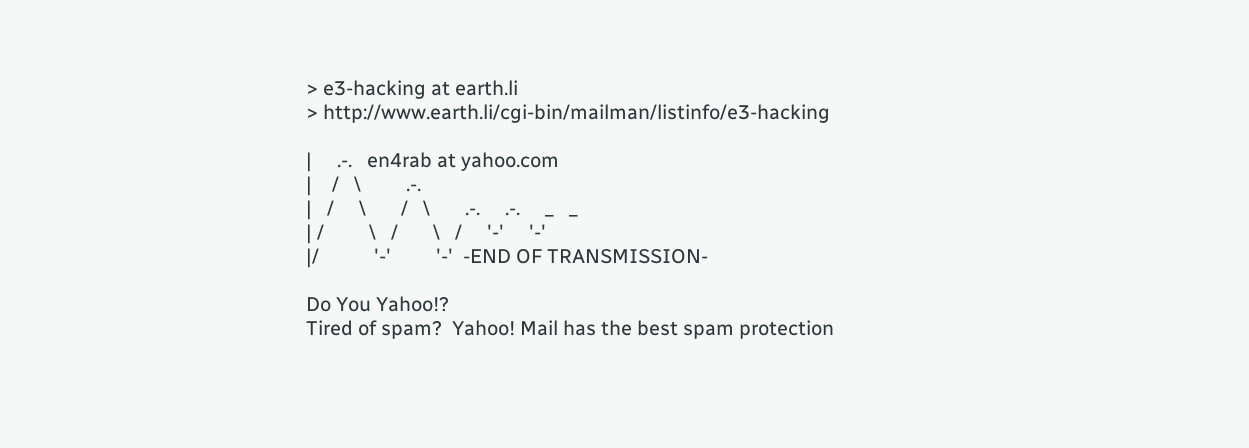> e3-hacking at earth.li
> http://www.earth.li/cgi-bin/mailman/listinfo/e3-hacking

|     .-.   en4rab at yahoo.com
|    /   \         .-.
|   /     \       /   \       .-.     .-.     _   _
| /         \   /       \   /     '-'     '-'
|/           '-'         '-'  -END OF TRANSMISSION-

Do You Yahoo!?
Tired of spam?  Yahoo! Mail has the best spam protection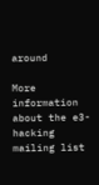around

More information about the e3-hacking mailing list